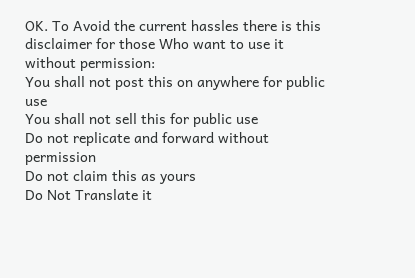OK. To Avoid the current hassles there is this disclaimer for those Who want to use it without permission:
You shall not post this on anywhere for public use
You shall not sell this for public use
Do not replicate and forward without permission
Do not claim this as yours
Do Not Translate it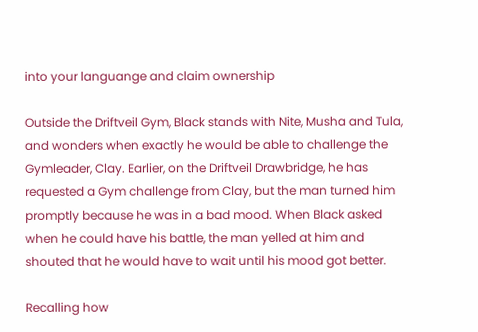into your languange and claim ownership

Outside the Driftveil Gym, Black stands with Nite, Musha and Tula, and wonders when exactly he would be able to challenge the Gymleader, Clay. Earlier, on the Driftveil Drawbridge, he has requested a Gym challenge from Clay, but the man turned him promptly because he was in a bad mood. When Black asked when he could have his battle, the man yelled at him and shouted that he would have to wait until his mood got better.

Recalling how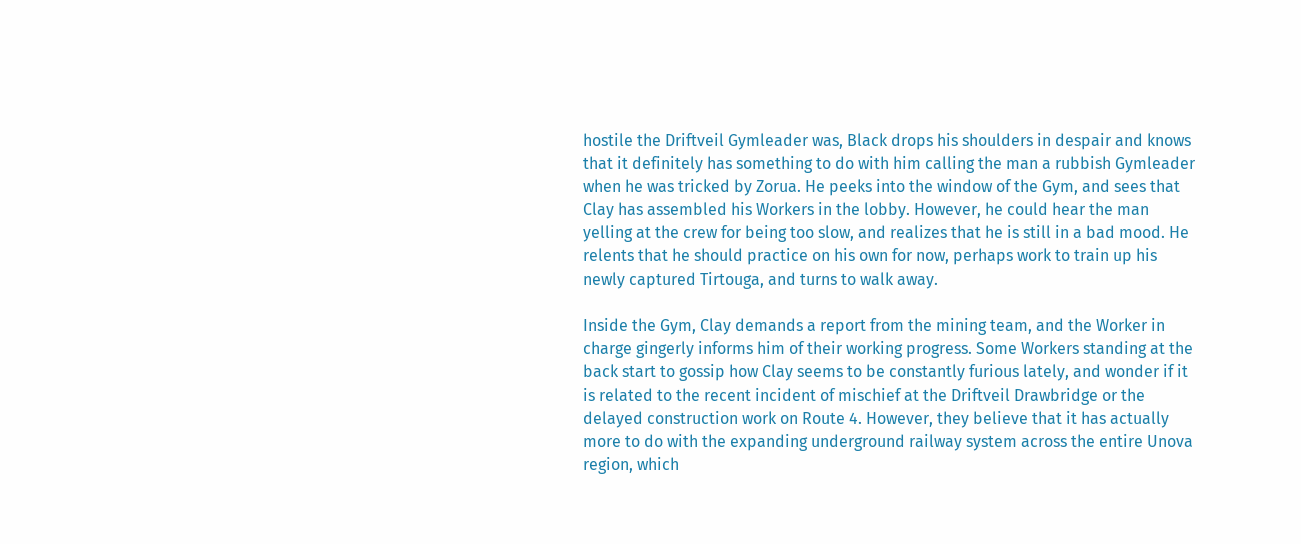hostile the Driftveil Gymleader was, Black drops his shoulders in despair and knows that it definitely has something to do with him calling the man a rubbish Gymleader when he was tricked by Zorua. He peeks into the window of the Gym, and sees that Clay has assembled his Workers in the lobby. However, he could hear the man yelling at the crew for being too slow, and realizes that he is still in a bad mood. He relents that he should practice on his own for now, perhaps work to train up his newly captured Tirtouga, and turns to walk away.

Inside the Gym, Clay demands a report from the mining team, and the Worker in charge gingerly informs him of their working progress. Some Workers standing at the back start to gossip how Clay seems to be constantly furious lately, and wonder if it is related to the recent incident of mischief at the Driftveil Drawbridge or the delayed construction work on Route 4. However, they believe that it has actually more to do with the expanding underground railway system across the entire Unova region, which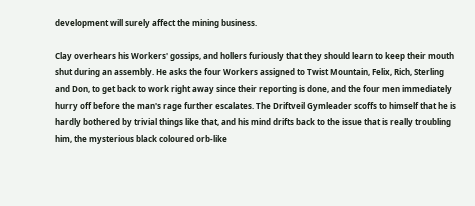development will surely affect the mining business.

Clay overhears his Workers' gossips, and hollers furiously that they should learn to keep their mouth shut during an assembly. He asks the four Workers assigned to Twist Mountain, Felix, Rich, Sterling and Don, to get back to work right away since their reporting is done, and the four men immediately hurry off before the man's rage further escalates. The Driftveil Gymleader scoffs to himself that he is hardly bothered by trivial things like that, and his mind drifts back to the issue that is really troubling him, the mysterious black coloured orb-like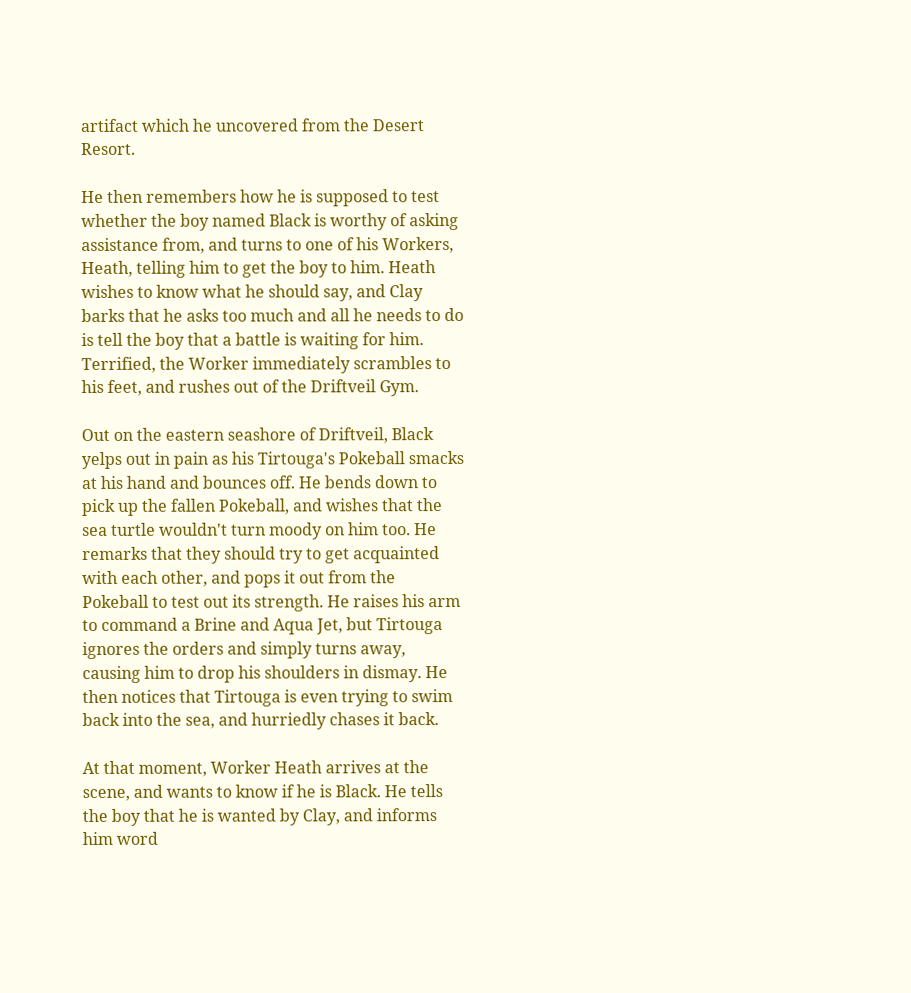artifact which he uncovered from the Desert Resort.

He then remembers how he is supposed to test whether the boy named Black is worthy of asking assistance from, and turns to one of his Workers, Heath, telling him to get the boy to him. Heath wishes to know what he should say, and Clay barks that he asks too much and all he needs to do is tell the boy that a battle is waiting for him. Terrified, the Worker immediately scrambles to his feet, and rushes out of the Driftveil Gym.

Out on the eastern seashore of Driftveil, Black yelps out in pain as his Tirtouga's Pokeball smacks at his hand and bounces off. He bends down to pick up the fallen Pokeball, and wishes that the sea turtle wouldn't turn moody on him too. He remarks that they should try to get acquainted with each other, and pops it out from the Pokeball to test out its strength. He raises his arm to command a Brine and Aqua Jet, but Tirtouga ignores the orders and simply turns away, causing him to drop his shoulders in dismay. He then notices that Tirtouga is even trying to swim back into the sea, and hurriedly chases it back.

At that moment, Worker Heath arrives at the scene, and wants to know if he is Black. He tells the boy that he is wanted by Clay, and informs him word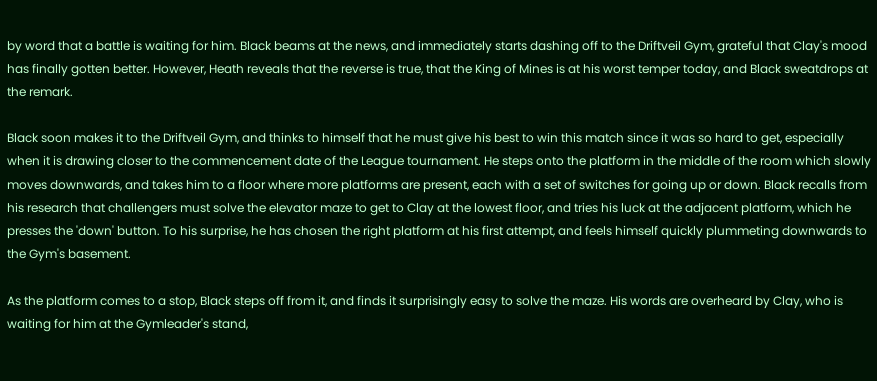by word that a battle is waiting for him. Black beams at the news, and immediately starts dashing off to the Driftveil Gym, grateful that Clay's mood has finally gotten better. However, Heath reveals that the reverse is true, that the King of Mines is at his worst temper today, and Black sweatdrops at the remark.

Black soon makes it to the Driftveil Gym, and thinks to himself that he must give his best to win this match since it was so hard to get, especially when it is drawing closer to the commencement date of the League tournament. He steps onto the platform in the middle of the room which slowly moves downwards, and takes him to a floor where more platforms are present, each with a set of switches for going up or down. Black recalls from his research that challengers must solve the elevator maze to get to Clay at the lowest floor, and tries his luck at the adjacent platform, which he presses the 'down' button. To his surprise, he has chosen the right platform at his first attempt, and feels himself quickly plummeting downwards to the Gym's basement.

As the platform comes to a stop, Black steps off from it, and finds it surprisingly easy to solve the maze. His words are overheard by Clay, who is waiting for him at the Gymleader's stand,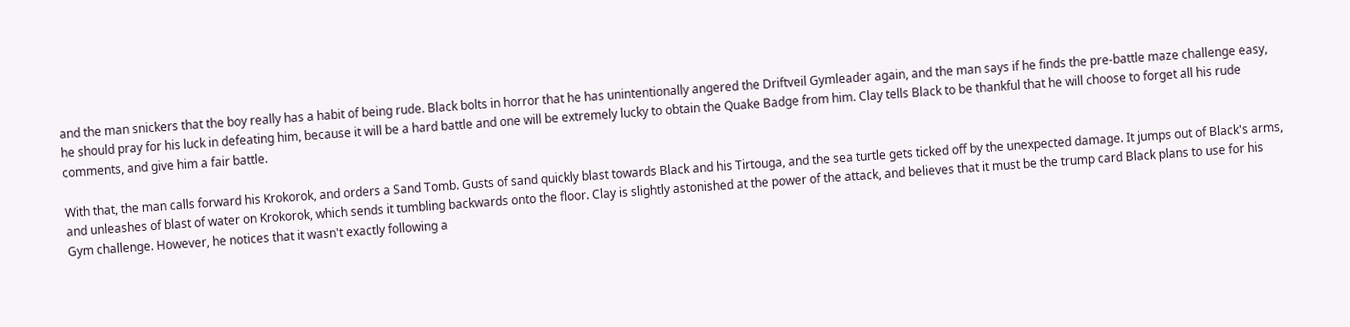and the man snickers that the boy really has a habit of being rude. Black bolts in horror that he has unintentionally angered the Driftveil Gymleader again, and the man says if he finds the pre-battle maze challenge easy, he should pray for his luck in defeating him, because it will be a hard battle and one will be extremely lucky to obtain the Quake Badge from him. Clay tells Black to be thankful that he will choose to forget all his rude comments, and give him a fair battle.

With that, the man calls forward his Krokorok, and orders a Sand Tomb. Gusts of sand quickly blast towards Black and his Tirtouga, and the sea turtle gets ticked off by the unexpected damage. It jumps out of Black's arms, and unleashes of blast of water on Krokorok, which sends it tumbling backwards onto the floor. Clay is slightly astonished at the power of the attack, and believes that it must be the trump card Black plans to use for his Gym challenge. However, he notices that it wasn't exactly following a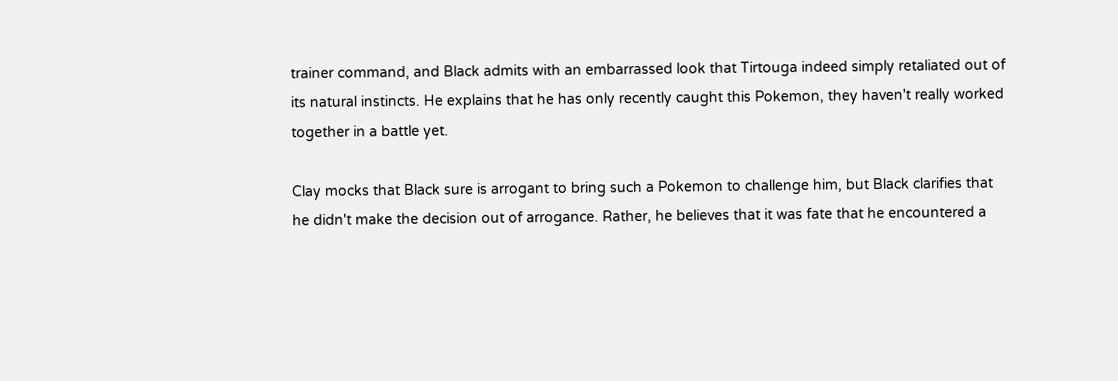trainer command, and Black admits with an embarrassed look that Tirtouga indeed simply retaliated out of its natural instincts. He explains that he has only recently caught this Pokemon, they haven't really worked together in a battle yet.

Clay mocks that Black sure is arrogant to bring such a Pokemon to challenge him, but Black clarifies that he didn't make the decision out of arrogance. Rather, he believes that it was fate that he encountered a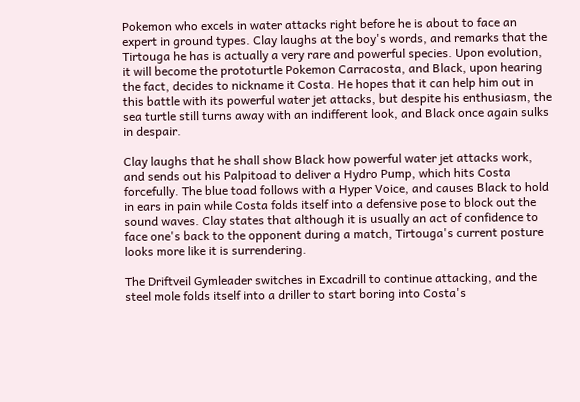Pokemon who excels in water attacks right before he is about to face an expert in ground types. Clay laughs at the boy's words, and remarks that the Tirtouga he has is actually a very rare and powerful species. Upon evolution, it will become the prototurtle Pokemon Carracosta, and Black, upon hearing the fact, decides to nickname it Costa. He hopes that it can help him out in this battle with its powerful water jet attacks, but despite his enthusiasm, the sea turtle still turns away with an indifferent look, and Black once again sulks in despair.

Clay laughs that he shall show Black how powerful water jet attacks work, and sends out his Palpitoad to deliver a Hydro Pump, which hits Costa forcefully. The blue toad follows with a Hyper Voice, and causes Black to hold in ears in pain while Costa folds itself into a defensive pose to block out the sound waves. Clay states that although it is usually an act of confidence to face one's back to the opponent during a match, Tirtouga's current posture looks more like it is surrendering.

The Driftveil Gymleader switches in Excadrill to continue attacking, and the steel mole folds itself into a driller to start boring into Costa's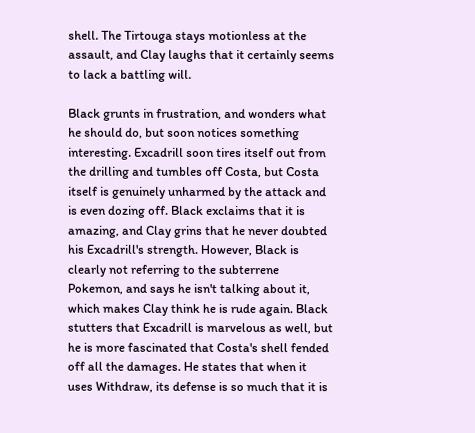shell. The Tirtouga stays motionless at the assault, and Clay laughs that it certainly seems to lack a battling will.

Black grunts in frustration, and wonders what he should do, but soon notices something interesting. Excadrill soon tires itself out from the drilling and tumbles off Costa, but Costa itself is genuinely unharmed by the attack and is even dozing off. Black exclaims that it is amazing, and Clay grins that he never doubted his Excadrill's strength. However, Black is clearly not referring to the subterrene Pokemon, and says he isn't talking about it, which makes Clay think he is rude again. Black stutters that Excadrill is marvelous as well, but he is more fascinated that Costa's shell fended off all the damages. He states that when it uses Withdraw, its defense is so much that it is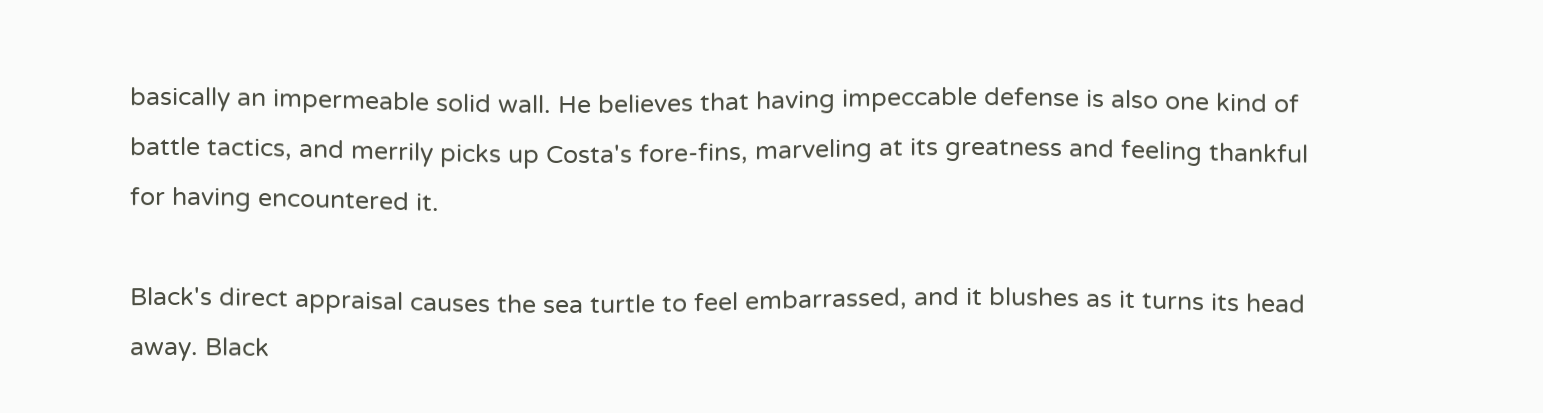basically an impermeable solid wall. He believes that having impeccable defense is also one kind of battle tactics, and merrily picks up Costa's fore-fins, marveling at its greatness and feeling thankful for having encountered it.

Black's direct appraisal causes the sea turtle to feel embarrassed, and it blushes as it turns its head away. Black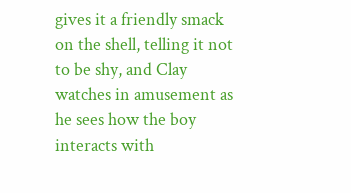gives it a friendly smack on the shell, telling it not to be shy, and Clay watches in amusement as he sees how the boy interacts with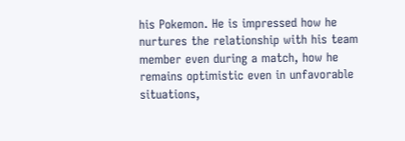his Pokemon. He is impressed how he nurtures the relationship with his team member even during a match, how he remains optimistic even in unfavorable situations,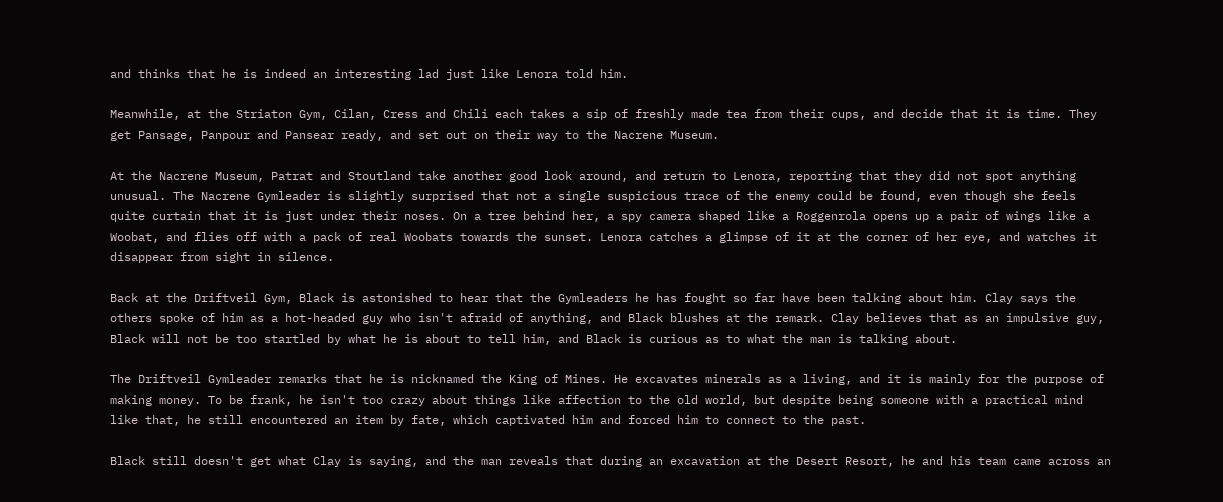and thinks that he is indeed an interesting lad just like Lenora told him.

Meanwhile, at the Striaton Gym, Cilan, Cress and Chili each takes a sip of freshly made tea from their cups, and decide that it is time. They get Pansage, Panpour and Pansear ready, and set out on their way to the Nacrene Museum.

At the Nacrene Museum, Patrat and Stoutland take another good look around, and return to Lenora, reporting that they did not spot anything unusual. The Nacrene Gymleader is slightly surprised that not a single suspicious trace of the enemy could be found, even though she feels quite curtain that it is just under their noses. On a tree behind her, a spy camera shaped like a Roggenrola opens up a pair of wings like a Woobat, and flies off with a pack of real Woobats towards the sunset. Lenora catches a glimpse of it at the corner of her eye, and watches it disappear from sight in silence.

Back at the Driftveil Gym, Black is astonished to hear that the Gymleaders he has fought so far have been talking about him. Clay says the others spoke of him as a hot-headed guy who isn't afraid of anything, and Black blushes at the remark. Clay believes that as an impulsive guy, Black will not be too startled by what he is about to tell him, and Black is curious as to what the man is talking about.

The Driftveil Gymleader remarks that he is nicknamed the King of Mines. He excavates minerals as a living, and it is mainly for the purpose of making money. To be frank, he isn't too crazy about things like affection to the old world, but despite being someone with a practical mind like that, he still encountered an item by fate, which captivated him and forced him to connect to the past.

Black still doesn't get what Clay is saying, and the man reveals that during an excavation at the Desert Resort, he and his team came across an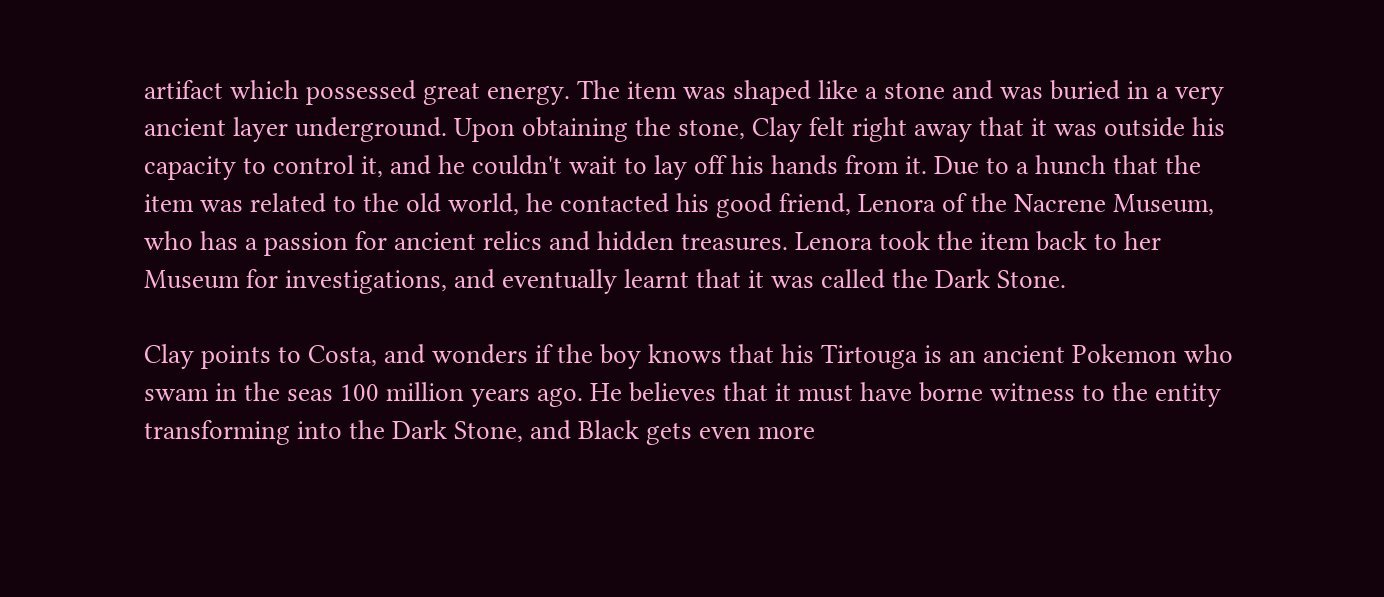artifact which possessed great energy. The item was shaped like a stone and was buried in a very ancient layer underground. Upon obtaining the stone, Clay felt right away that it was outside his capacity to control it, and he couldn't wait to lay off his hands from it. Due to a hunch that the item was related to the old world, he contacted his good friend, Lenora of the Nacrene Museum, who has a passion for ancient relics and hidden treasures. Lenora took the item back to her Museum for investigations, and eventually learnt that it was called the Dark Stone.

Clay points to Costa, and wonders if the boy knows that his Tirtouga is an ancient Pokemon who swam in the seas 100 million years ago. He believes that it must have borne witness to the entity transforming into the Dark Stone, and Black gets even more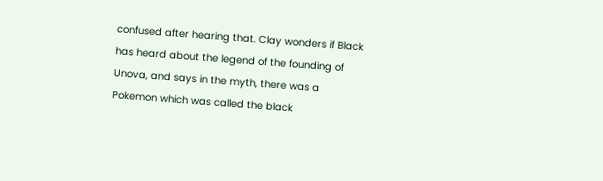confused after hearing that. Clay wonders if Black has heard about the legend of the founding of Unova, and says in the myth, there was a Pokemon which was called the black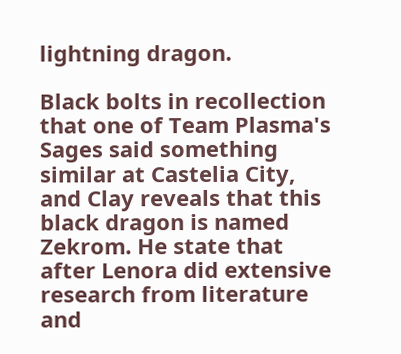lightning dragon.

Black bolts in recollection that one of Team Plasma's Sages said something similar at Castelia City, and Clay reveals that this black dragon is named Zekrom. He state that after Lenora did extensive research from literature and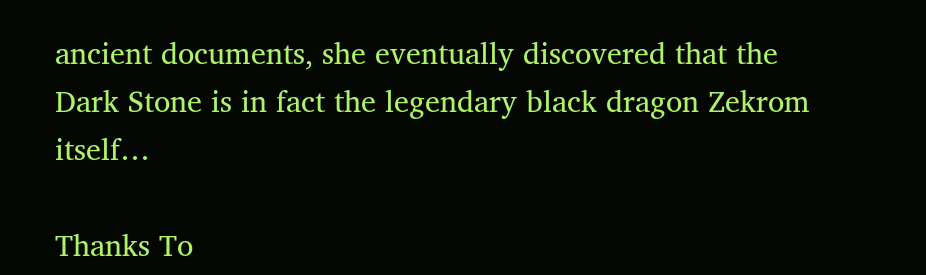ancient documents, she eventually discovered that the Dark Stone is in fact the legendary black dragon Zekrom itself…

Thanks To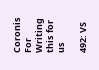Coronis For Writing this for us

492: VS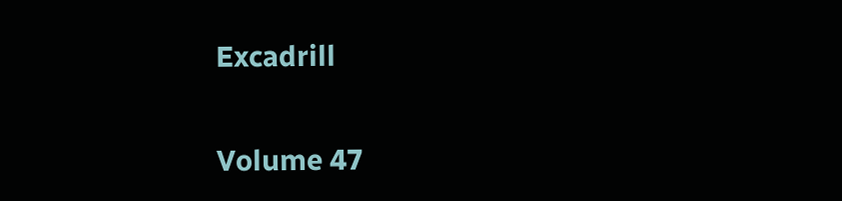Excadrill

Volume 47